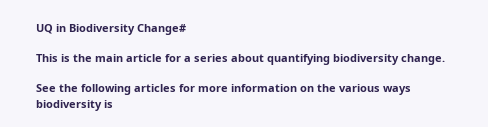UQ in Biodiversity Change#

This is the main article for a series about quantifying biodiversity change.

See the following articles for more information on the various ways biodiversity is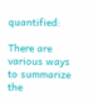quantified:

There are various ways to summarize the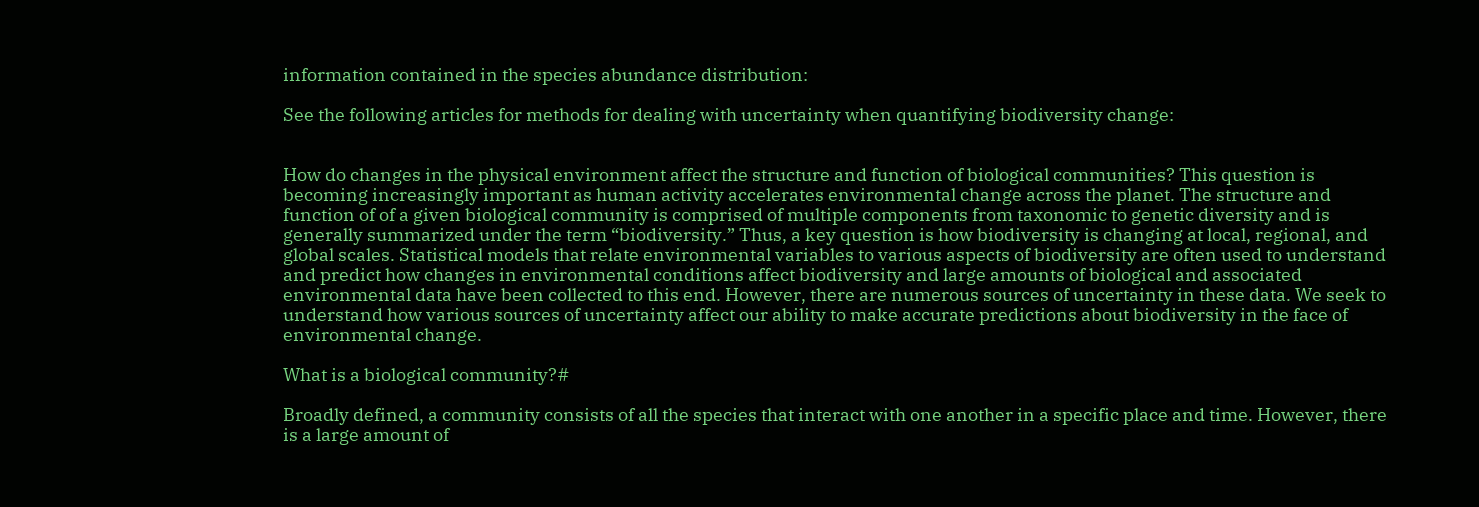information contained in the species abundance distribution:

See the following articles for methods for dealing with uncertainty when quantifying biodiversity change:


How do changes in the physical environment affect the structure and function of biological communities? This question is becoming increasingly important as human activity accelerates environmental change across the planet. The structure and function of of a given biological community is comprised of multiple components from taxonomic to genetic diversity and is generally summarized under the term “biodiversity.” Thus, a key question is how biodiversity is changing at local, regional, and global scales. Statistical models that relate environmental variables to various aspects of biodiversity are often used to understand and predict how changes in environmental conditions affect biodiversity and large amounts of biological and associated environmental data have been collected to this end. However, there are numerous sources of uncertainty in these data. We seek to understand how various sources of uncertainty affect our ability to make accurate predictions about biodiversity in the face of environmental change.

What is a biological community?#

Broadly defined, a community consists of all the species that interact with one another in a specific place and time. However, there is a large amount of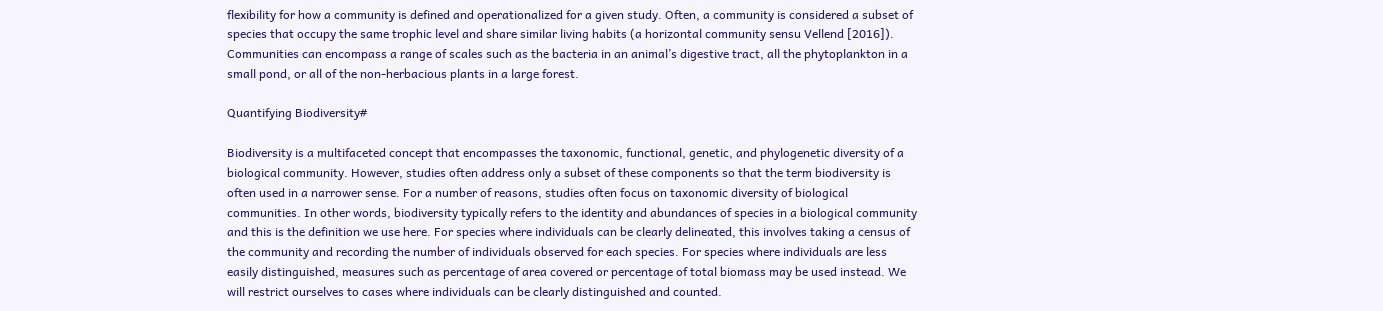flexibility for how a community is defined and operationalized for a given study. Often, a community is considered a subset of species that occupy the same trophic level and share similar living habits (a horizontal community sensu Vellend [2016]). Communities can encompass a range of scales such as the bacteria in an animal’s digestive tract, all the phytoplankton in a small pond, or all of the non-herbacious plants in a large forest.

Quantifying Biodiversity#

Biodiversity is a multifaceted concept that encompasses the taxonomic, functional, genetic, and phylogenetic diversity of a biological community. However, studies often address only a subset of these components so that the term biodiversity is often used in a narrower sense. For a number of reasons, studies often focus on taxonomic diversity of biological communities. In other words, biodiversity typically refers to the identity and abundances of species in a biological community and this is the definition we use here. For species where individuals can be clearly delineated, this involves taking a census of the community and recording the number of individuals observed for each species. For species where individuals are less easily distinguished, measures such as percentage of area covered or percentage of total biomass may be used instead. We will restrict ourselves to cases where individuals can be clearly distinguished and counted.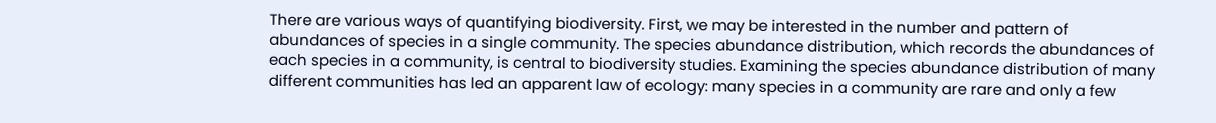There are various ways of quantifying biodiversity. First, we may be interested in the number and pattern of abundances of species in a single community. The species abundance distribution, which records the abundances of each species in a community, is central to biodiversity studies. Examining the species abundance distribution of many different communities has led an apparent law of ecology: many species in a community are rare and only a few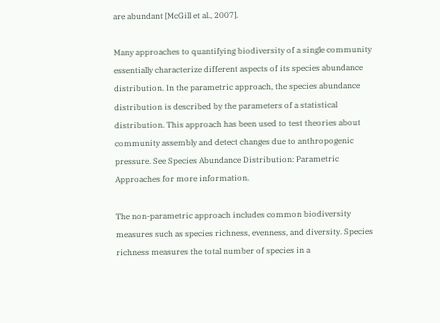are abundant [McGill et al., 2007].

Many approaches to quantifying biodiversity of a single community essentially characterize different aspects of its species abundance distribution. In the parametric approach, the species abundance distribution is described by the parameters of a statistical distribution. This approach has been used to test theories about community assembly and detect changes due to anthropogenic pressure. See Species Abundance Distribution: Parametric Approaches for more information.

The non-parametric approach includes common biodiversity measures such as species richness, evenness, and diversity. Species richness measures the total number of species in a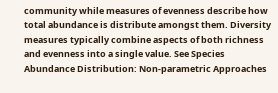community while measures of evenness describe how total abundance is distribute amongst them. Diversity measures typically combine aspects of both richness and evenness into a single value. See Species Abundance Distribution: Non-parametric Approaches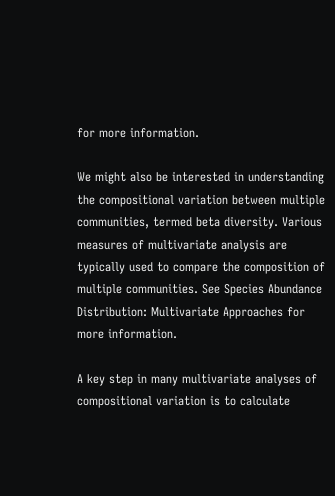for more information.

We might also be interested in understanding the compositional variation between multiple communities, termed beta diversity. Various measures of multivariate analysis are typically used to compare the composition of multiple communities. See Species Abundance Distribution: Multivariate Approaches for more information.

A key step in many multivariate analyses of compositional variation is to calculate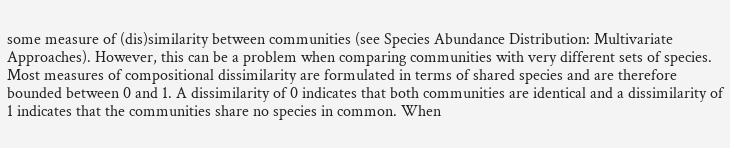some measure of (dis)similarity between communities (see Species Abundance Distribution: Multivariate Approaches). However, this can be a problem when comparing communities with very different sets of species. Most measures of compositional dissimilarity are formulated in terms of shared species and are therefore bounded between 0 and 1. A dissimilarity of 0 indicates that both communities are identical and a dissimilarity of 1 indicates that the communities share no species in common. When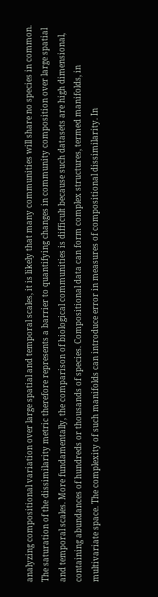analyzing compositional variation over large spatial and temporal scales, it is likely that many communities will share no species in common. The saturation of the dissimilarity metric therefore represents a barrier to quantifying changes in community composition over large spatial and temporal scales. More fundamentally, the comparison of biological communities is difficult because such datasets are high dimensional, containing abundances of hundreds or thousands of species. Compositional data can form complex structures, termed manifolds, in multivariate space. The complexity of such manifolds can introduce error in measures of compositional dissimilarity. In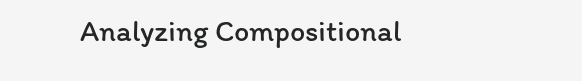Analyzing Compositional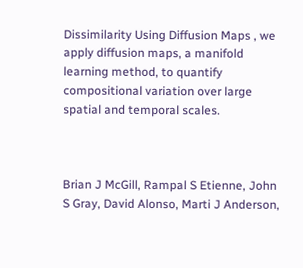Dissimilarity Using Diffusion Maps , we apply diffusion maps, a manifold learning method, to quantify compositional variation over large spatial and temporal scales.



Brian J McGill, Rampal S Etienne, John S Gray, David Alonso, Marti J Anderson,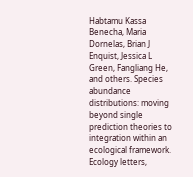Habtamu Kassa Benecha, Maria Dornelas, Brian J Enquist, Jessica L Green, Fangliang He, and others. Species abundance distributions: moving beyond single prediction theories to integration within an ecological framework. Ecology letters,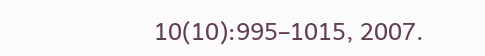10(10):995–1015, 2007.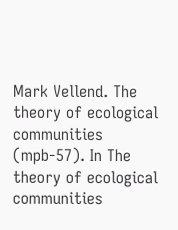Mark Vellend. The theory of ecological communities (mpb-57). In The theory of ecological communities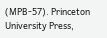(MPB-57). Princeton University Press,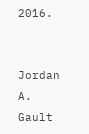2016.


Jordan A. Gault